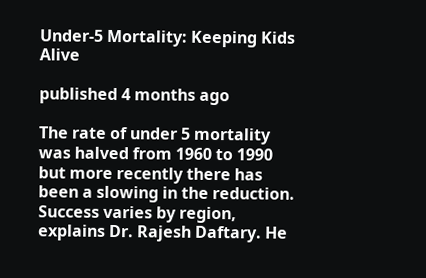Under-5 Mortality: Keeping Kids Alive

published 4 months ago

The rate of under 5 mortality was halved from 1960 to 1990 but more recently there has been a slowing in the reduction. Success varies by region, explains Dr. Rajesh Daftary. He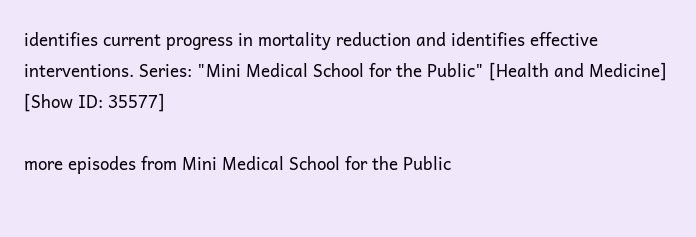identifies current progress in mortality reduction and identifies effective interventions. Series: "Mini Medical School for the Public" [Health and Medicine] [Show ID: 35577]

more episodes from Mini Medical School for the Public